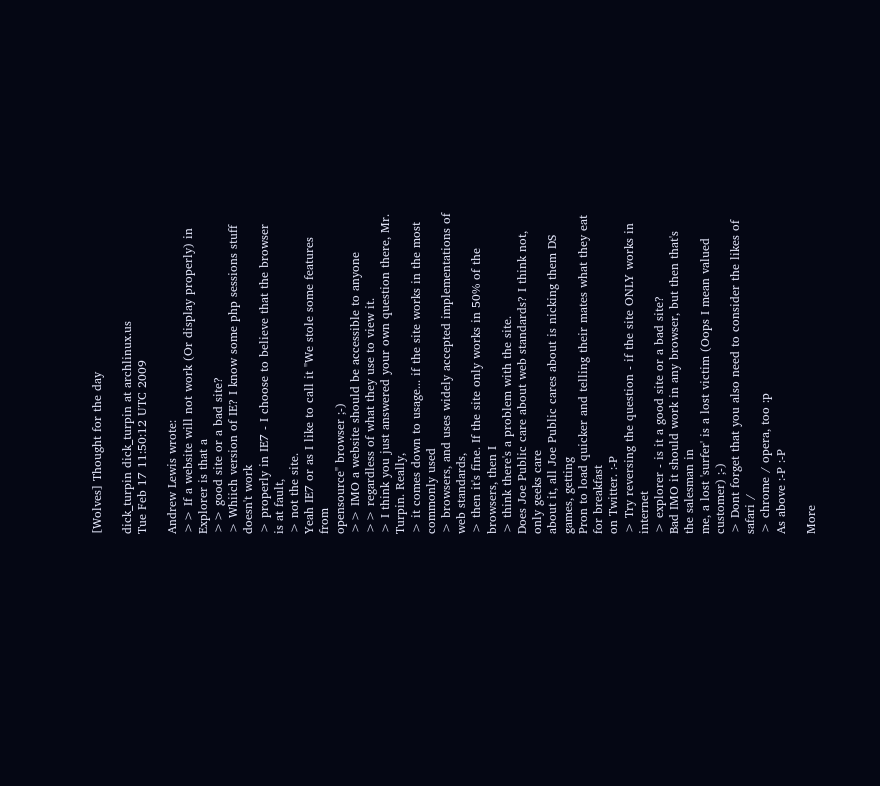[Wolves] Thought for the day

dick_turpin dick_turpin at archlinux.us
Tue Feb 17 11:50:12 UTC 2009

Andrew Lewis wrote:
>> If a website will not work (Or display properly) in Explorer is that a
>> good site or a bad site?
> Whiich version of IE? I know some php sessions stuff doesn't work
> properly in IE7 - I choose to believe that the browser is at fault,
> not the site.
Yeah IE7 or as I like to call it "We stole some features from
opensource" browser ;-)
>> IMO a website should be accessible to anyone
>> regardless of what they use to view it.
> I think you just answered your own question there, Mr. Turpin. Really,
> it comes down to usage... if the site works in the most commonly used
> browsers, and uses widely accepted implementations of web standards,
> then it's fine. If the site only works in 50% of the browsers, then I
> think there's a problem with the site.
Does Joe Public care about web standards? I think not, only geeks care
about it, all Joe Public cares about is nicking them DS games, getting
Pron to load quicker and telling their mates what they eat for breakfast
on Twitter. :-P
> Try reversing the question - if the site ONLY works in internet
> explorer - is it a good site or a bad site?
Bad IMO it should work in any browser, but then that's the salesman in
me, a lost 'surfer' is a lost victim (Oops I mean valued customer) ;-)
> Dont forget that you also need to consider the likes of safari /
> chrome / opera, too :p
As above :-P :-P

More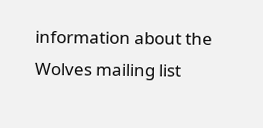information about the Wolves mailing list